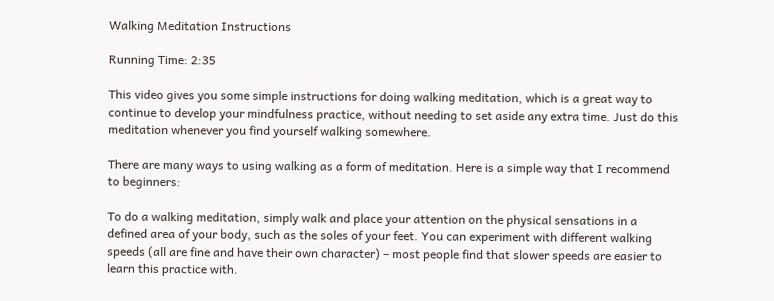Walking Meditation Instructions

Running Time: 2:35

This video gives you some simple instructions for doing walking meditation, which is a great way to continue to develop your mindfulness practice, without needing to set aside any extra time. Just do this meditation whenever you find yourself walking somewhere.

There are many ways to using walking as a form of meditation. Here is a simple way that I recommend to beginners:

To do a walking meditation, simply walk and place your attention on the physical sensations in a defined area of your body, such as the soles of your feet. You can experiment with different walking speeds (all are fine and have their own character) – most people find that slower speeds are easier to learn this practice with.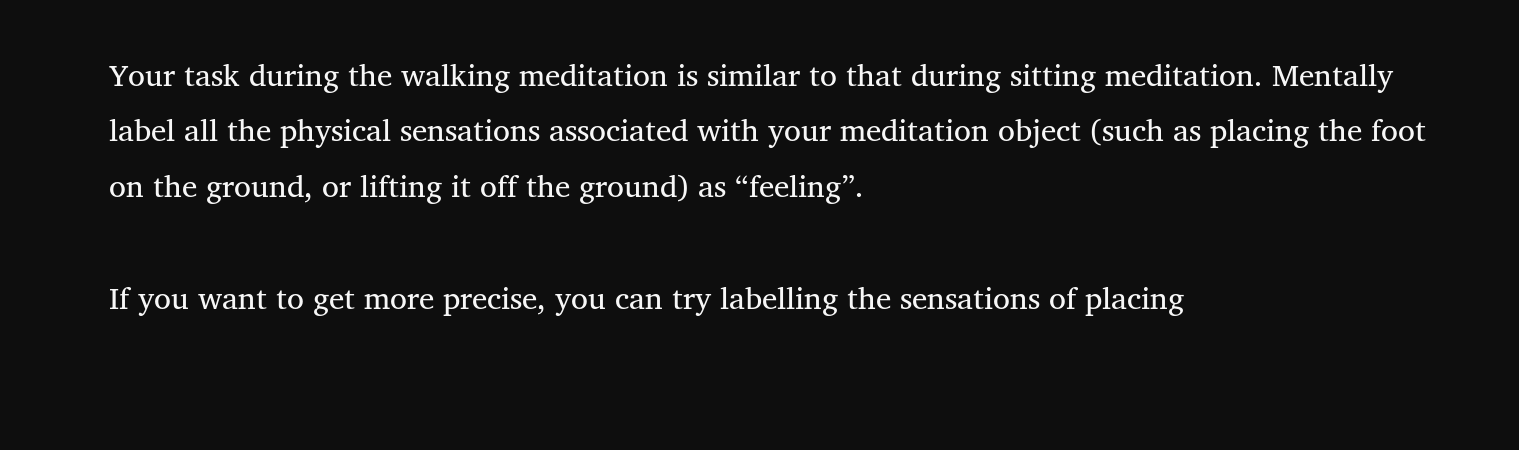Your task during the walking meditation is similar to that during sitting meditation. Mentally label all the physical sensations associated with your meditation object (such as placing the foot on the ground, or lifting it off the ground) as “feeling”.

If you want to get more precise, you can try labelling the sensations of placing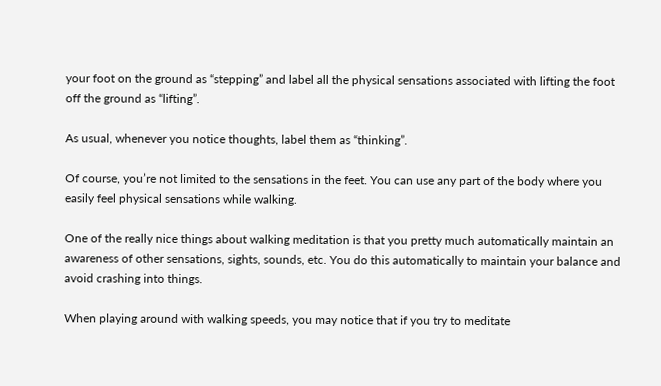your foot on the ground as “stepping” and label all the physical sensations associated with lifting the foot off the ground as “lifting”.

As usual, whenever you notice thoughts, label them as “thinking”.

Of course, you’re not limited to the sensations in the feet. You can use any part of the body where you easily feel physical sensations while walking.

One of the really nice things about walking meditation is that you pretty much automatically maintain an awareness of other sensations, sights, sounds, etc. You do this automatically to maintain your balance and avoid crashing into things.

When playing around with walking speeds, you may notice that if you try to meditate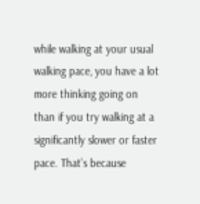while walking at your usual walking pace, you have a lot more thinking going on than if you try walking at a significantly slower or faster pace. That’s because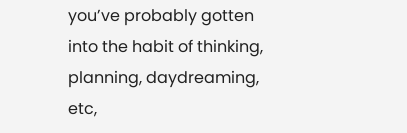you’ve probably gotten into the habit of thinking, planning, daydreaming, etc,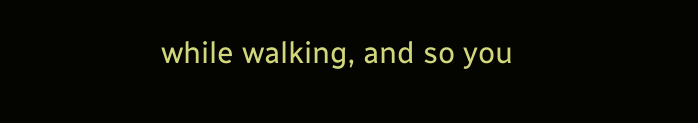while walking, and so you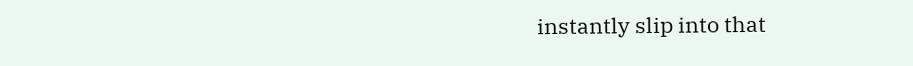instantly slip into that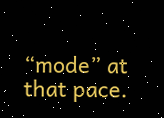“mode” at that pace.